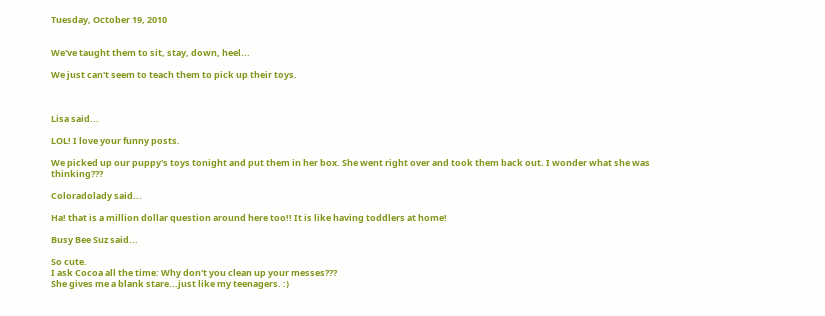Tuesday, October 19, 2010


We've taught them to sit, stay, down, heel...

We just can't seem to teach them to pick up their toys.



Lisa said...

LOL! I love your funny posts.

We picked up our puppy's toys tonight and put them in her box. She went right over and took them back out. I wonder what she was thinking???

Coloradolady said...

Ha! that is a million dollar question around here too!! It is like having toddlers at home!

Busy Bee Suz said...

So cute.
I ask Cocoa all the time: Why don't you clean up your messes???
She gives me a blank stare...just like my teenagers. :)